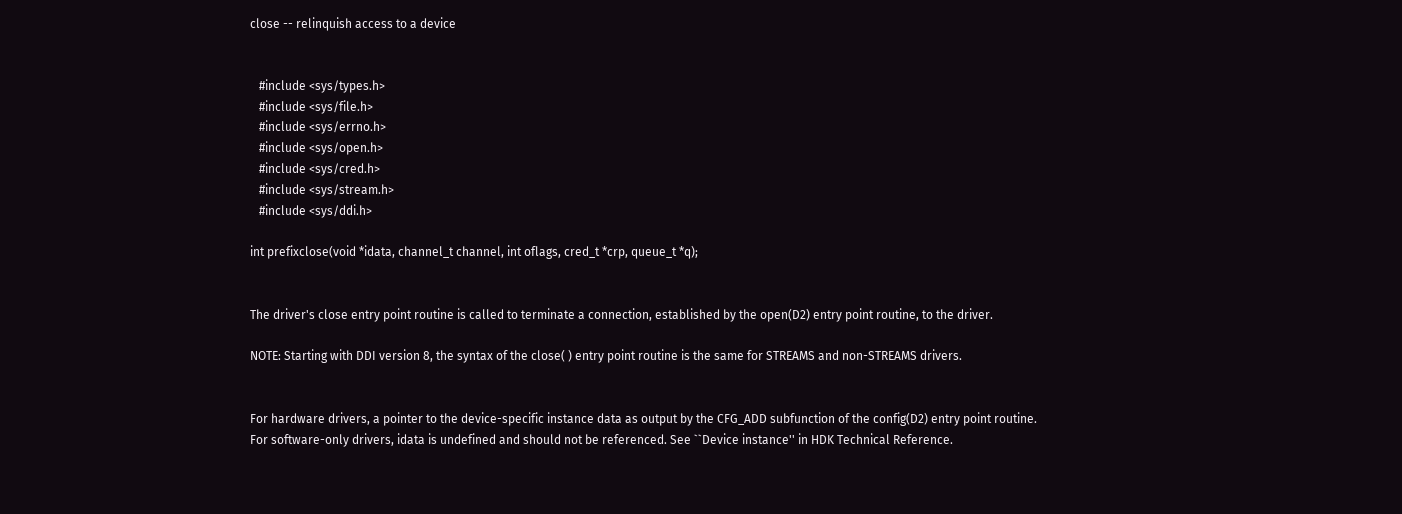close -- relinquish access to a device


   #include <sys/types.h>
   #include <sys/file.h>
   #include <sys/errno.h>
   #include <sys/open.h>
   #include <sys/cred.h>
   #include <sys/stream.h>
   #include <sys/ddi.h>

int prefixclose(void *idata, channel_t channel, int oflags, cred_t *crp, queue_t *q);


The driver's close entry point routine is called to terminate a connection, established by the open(D2) entry point routine, to the driver.

NOTE: Starting with DDI version 8, the syntax of the close( ) entry point routine is the same for STREAMS and non-STREAMS drivers.


For hardware drivers, a pointer to the device-specific instance data as output by the CFG_ADD subfunction of the config(D2) entry point routine. For software-only drivers, idata is undefined and should not be referenced. See ``Device instance'' in HDK Technical Reference.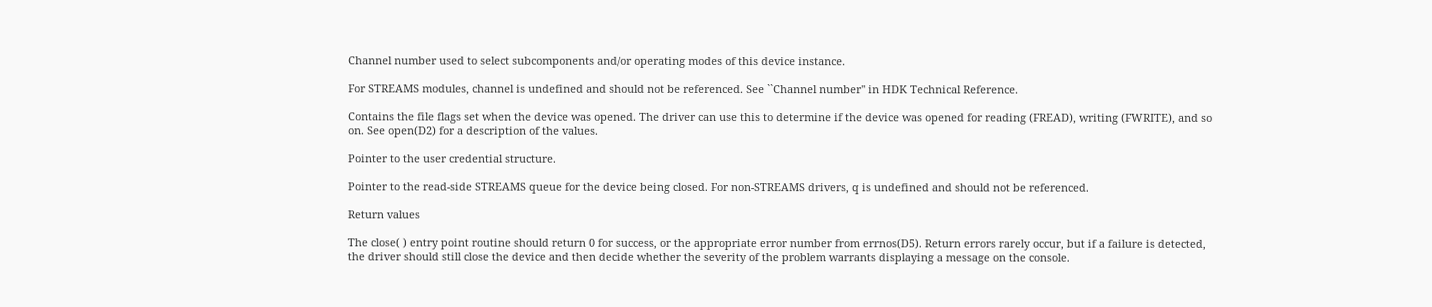Channel number used to select subcomponents and/or operating modes of this device instance.

For STREAMS modules, channel is undefined and should not be referenced. See ``Channel number'' in HDK Technical Reference.

Contains the file flags set when the device was opened. The driver can use this to determine if the device was opened for reading (FREAD), writing (FWRITE), and so on. See open(D2) for a description of the values.

Pointer to the user credential structure.

Pointer to the read-side STREAMS queue for the device being closed. For non-STREAMS drivers, q is undefined and should not be referenced.

Return values

The close( ) entry point routine should return 0 for success, or the appropriate error number from errnos(D5). Return errors rarely occur, but if a failure is detected, the driver should still close the device and then decide whether the severity of the problem warrants displaying a message on the console.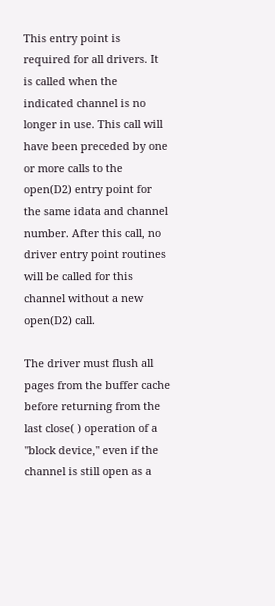This entry point is required for all drivers. It is called when the indicated channel is no longer in use. This call will have been preceded by one or more calls to the open(D2) entry point for the same idata and channel number. After this call, no driver entry point routines will be called for this channel without a new open(D2) call.

The driver must flush all pages from the buffer cache before returning from the last close( ) operation of a "block device," even if the channel is still open as a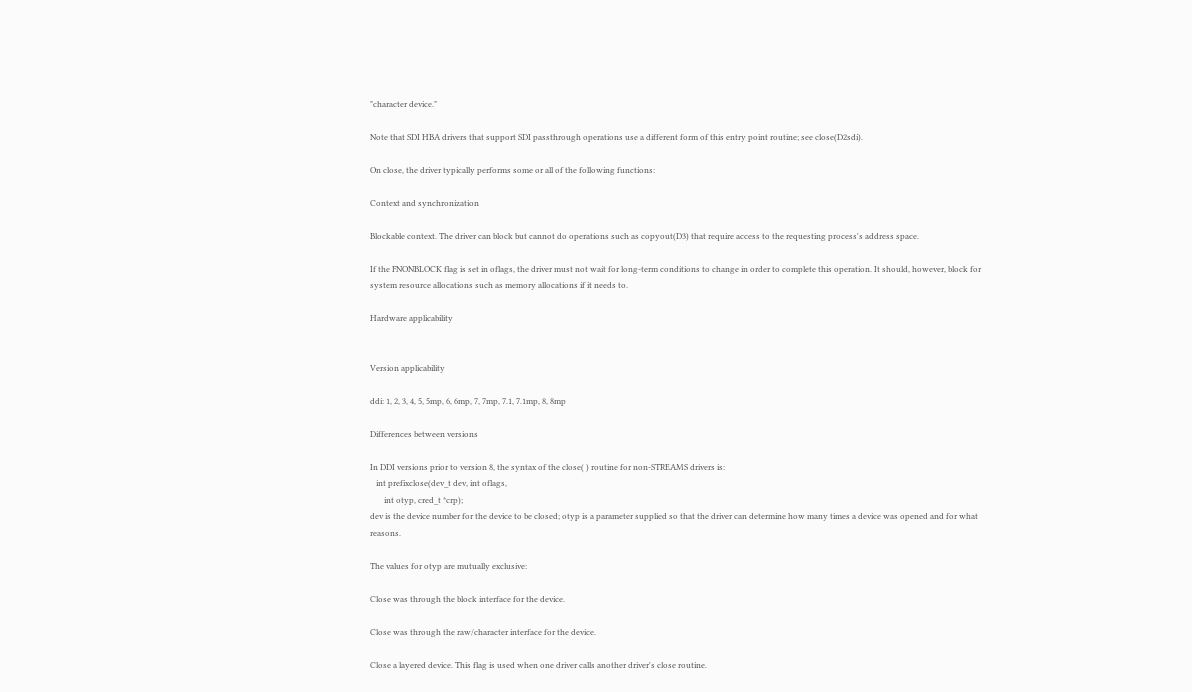"character device."

Note that SDI HBA drivers that support SDI passthrough operations use a different form of this entry point routine; see close(D2sdi).

On close, the driver typically performs some or all of the following functions:

Context and synchronization

Blockable context. The driver can block but cannot do operations such as copyout(D3) that require access to the requesting process's address space.

If the FNONBLOCK flag is set in oflags, the driver must not wait for long-term conditions to change in order to complete this operation. It should, however, block for system resource allocations such as memory allocations if it needs to.

Hardware applicability


Version applicability

ddi: 1, 2, 3, 4, 5, 5mp, 6, 6mp, 7, 7mp, 7.1, 7.1mp, 8, 8mp

Differences between versions

In DDI versions prior to version 8, the syntax of the close( ) routine for non-STREAMS drivers is:
   int prefixclose(dev_t dev, int oflags,
       int otyp, cred_t *crp);
dev is the device number for the device to be closed; otyp is a parameter supplied so that the driver can determine how many times a device was opened and for what reasons.

The values for otyp are mutually exclusive:

Close was through the block interface for the device.

Close was through the raw/character interface for the device.

Close a layered device. This flag is used when one driver calls another driver's close routine.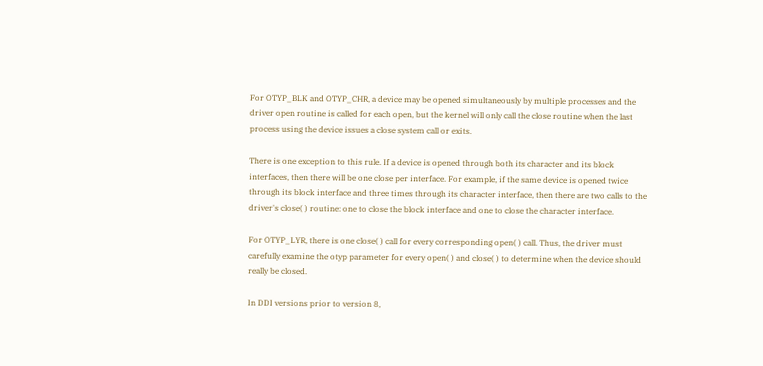For OTYP_BLK and OTYP_CHR, a device may be opened simultaneously by multiple processes and the driver open routine is called for each open, but the kernel will only call the close routine when the last process using the device issues a close system call or exits.

There is one exception to this rule. If a device is opened through both its character and its block interfaces, then there will be one close per interface. For example, if the same device is opened twice through its block interface and three times through its character interface, then there are two calls to the driver's close( ) routine: one to close the block interface and one to close the character interface.

For OTYP_LYR, there is one close( ) call for every corresponding open( ) call. Thus, the driver must carefully examine the otyp parameter for every open( ) and close( ) to determine when the device should really be closed.

In DDI versions prior to version 8,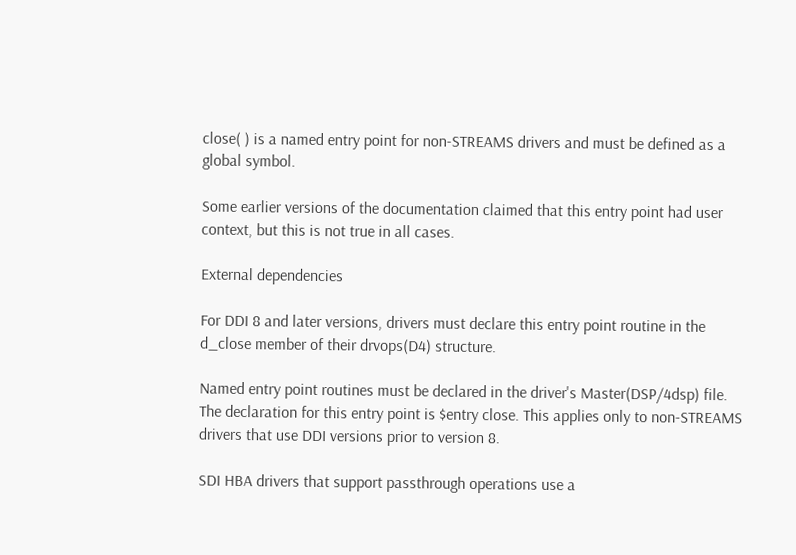close( ) is a named entry point for non-STREAMS drivers and must be defined as a global symbol.

Some earlier versions of the documentation claimed that this entry point had user context, but this is not true in all cases.

External dependencies

For DDI 8 and later versions, drivers must declare this entry point routine in the d_close member of their drvops(D4) structure.

Named entry point routines must be declared in the driver's Master(DSP/4dsp) file. The declaration for this entry point is $entry close. This applies only to non-STREAMS drivers that use DDI versions prior to version 8.

SDI HBA drivers that support passthrough operations use a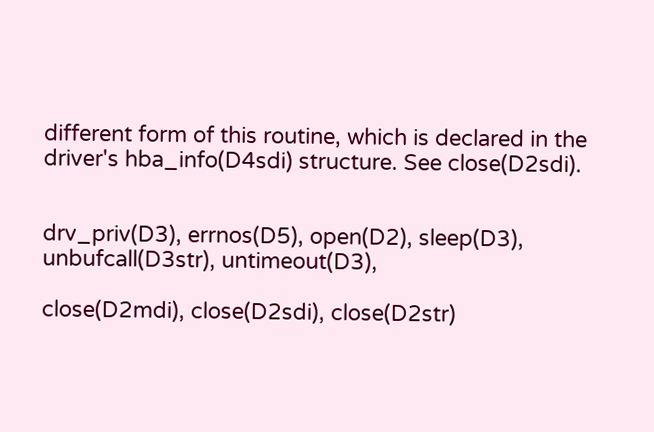different form of this routine, which is declared in the driver's hba_info(D4sdi) structure. See close(D2sdi).


drv_priv(D3), errnos(D5), open(D2), sleep(D3), unbufcall(D3str), untimeout(D3),

close(D2mdi), close(D2sdi), close(D2str)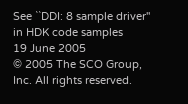See ``DDI: 8 sample driver'' in HDK code samples
19 June 2005
© 2005 The SCO Group, Inc. All rights reserved.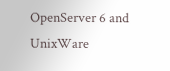OpenServer 6 and UnixWare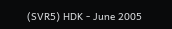(SVR5) HDK - June 2005